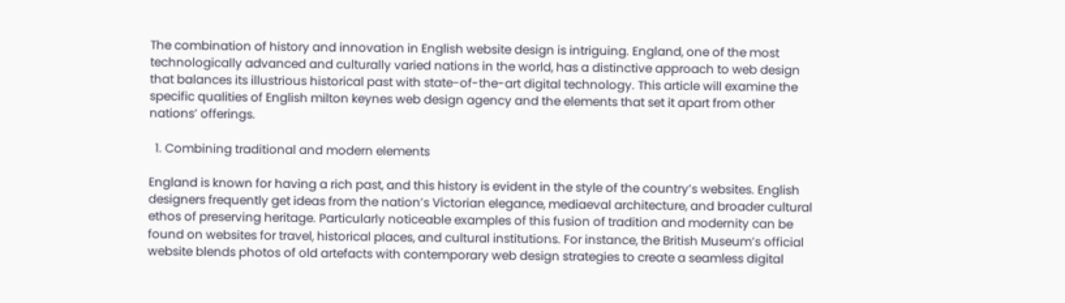The combination of history and innovation in English website design is intriguing. England, one of the most technologically advanced and culturally varied nations in the world, has a distinctive approach to web design that balances its illustrious historical past with state-of-the-art digital technology. This article will examine the specific qualities of English milton keynes web design agency and the elements that set it apart from other nations’ offerings.

  1. Combining traditional and modern elements

England is known for having a rich past, and this history is evident in the style of the country’s websites. English designers frequently get ideas from the nation’s Victorian elegance, mediaeval architecture, and broader cultural ethos of preserving heritage. Particularly noticeable examples of this fusion of tradition and modernity can be found on websites for travel, historical places, and cultural institutions. For instance, the British Museum’s official website blends photos of old artefacts with contemporary web design strategies to create a seamless digital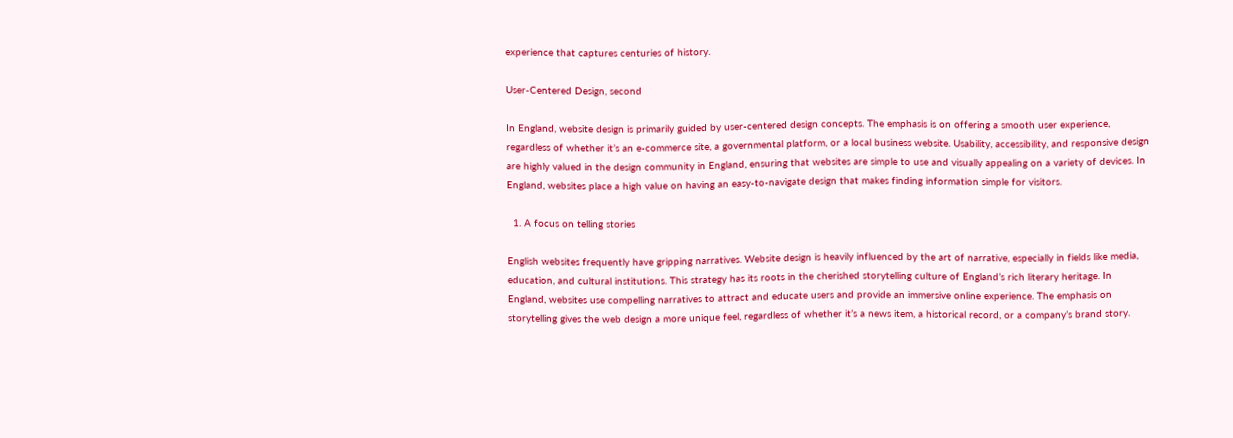experience that captures centuries of history.

User-Centered Design, second

In England, website design is primarily guided by user-centered design concepts. The emphasis is on offering a smooth user experience, regardless of whether it’s an e-commerce site, a governmental platform, or a local business website. Usability, accessibility, and responsive design are highly valued in the design community in England, ensuring that websites are simple to use and visually appealing on a variety of devices. In England, websites place a high value on having an easy-to-navigate design that makes finding information simple for visitors.

  1. A focus on telling stories

English websites frequently have gripping narratives. Website design is heavily influenced by the art of narrative, especially in fields like media, education, and cultural institutions. This strategy has its roots in the cherished storytelling culture of England’s rich literary heritage. In England, websites use compelling narratives to attract and educate users and provide an immersive online experience. The emphasis on storytelling gives the web design a more unique feel, regardless of whether it’s a news item, a historical record, or a company’s brand story.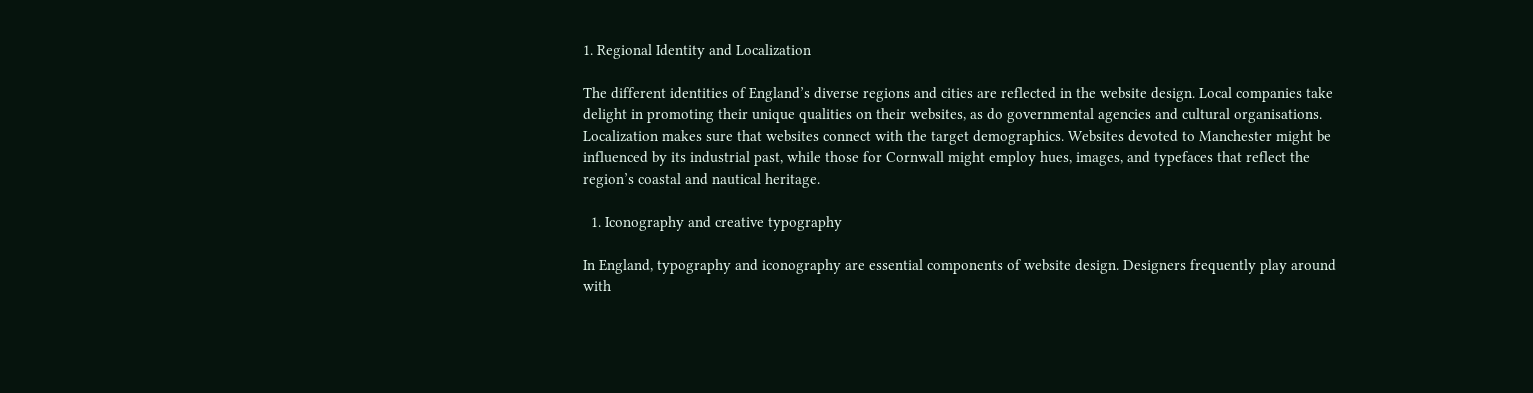1. Regional Identity and Localization

The different identities of England’s diverse regions and cities are reflected in the website design. Local companies take delight in promoting their unique qualities on their websites, as do governmental agencies and cultural organisations. Localization makes sure that websites connect with the target demographics. Websites devoted to Manchester might be influenced by its industrial past, while those for Cornwall might employ hues, images, and typefaces that reflect the region’s coastal and nautical heritage.

  1. Iconography and creative typography

In England, typography and iconography are essential components of website design. Designers frequently play around with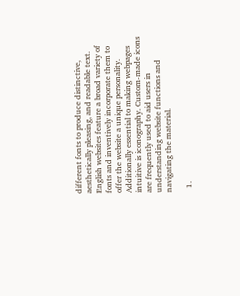different fonts to produce distinctive, aesthetically pleasing, and readable text. English websites feature a broad variety of fonts and inventively incorporate them to offer the website a unique personality. Additionally essential to making webpages intuitive is iconography. Custom-made icons are frequently used to aid users in understanding website functions and navigating the material.

  1.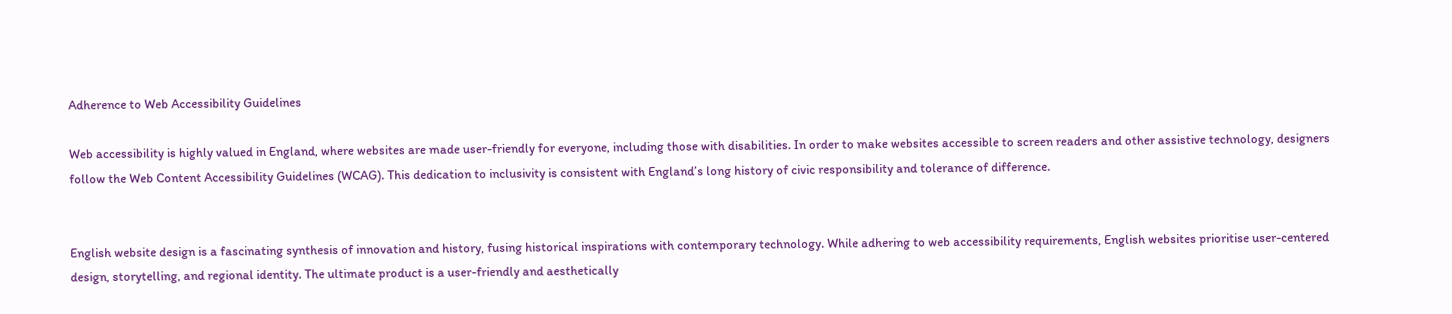Adherence to Web Accessibility Guidelines

Web accessibility is highly valued in England, where websites are made user-friendly for everyone, including those with disabilities. In order to make websites accessible to screen readers and other assistive technology, designers follow the Web Content Accessibility Guidelines (WCAG). This dedication to inclusivity is consistent with England’s long history of civic responsibility and tolerance of difference.


English website design is a fascinating synthesis of innovation and history, fusing historical inspirations with contemporary technology. While adhering to web accessibility requirements, English websites prioritise user-centered design, storytelling, and regional identity. The ultimate product is a user-friendly and aesthetically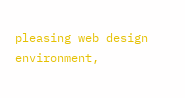pleasing web design environment,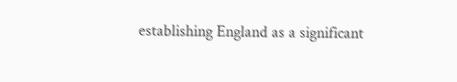establishing England as a significant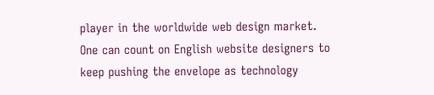player in the worldwide web design market. One can count on English website designers to keep pushing the envelope as technology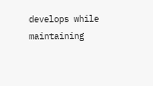develops while maintaining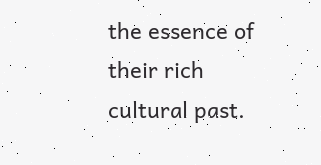the essence of their rich cultural past.